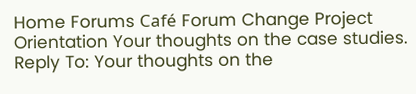Home Forums Café Forum Change Project Orientation Your thoughts on the case studies. Reply To: Your thoughts on the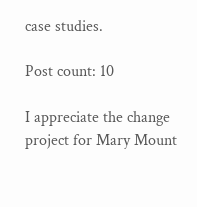case studies.

Post count: 10

I appreciate the change project for Mary Mount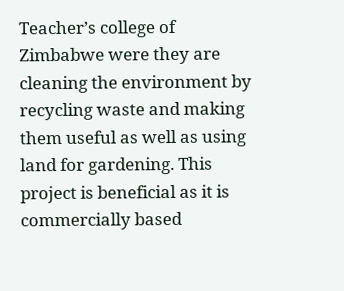Teacher’s college of Zimbabwe were they are cleaning the environment by recycling waste and making them useful as well as using land for gardening. This project is beneficial as it is commercially based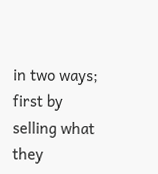in two ways; first by selling what they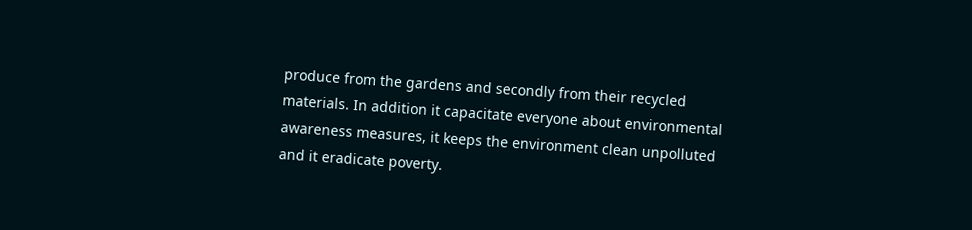produce from the gardens and secondly from their recycled materials. In addition it capacitate everyone about environmental awareness measures, it keeps the environment clean unpolluted and it eradicate poverty.